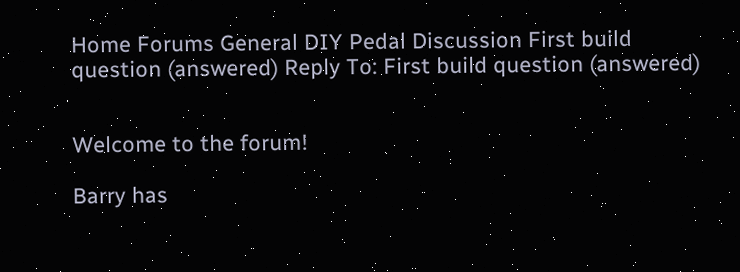Home Forums General DIY Pedal Discussion First build question (answered) Reply To: First build question (answered)


Welcome to the forum!

Barry has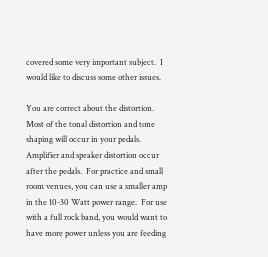covered some very important subject.  I would like to discuss some other issues.

You are correct about the distortion.  Most of the tonal distortion and tone shaping will occur in your pedals.  Amplifier and speaker distortion occur after the pedals.  For practice and small room venues, you can use a smaller amp in the 10-30 Watt power range.  For use with a full rock band, you would want to have more power unless you are feeding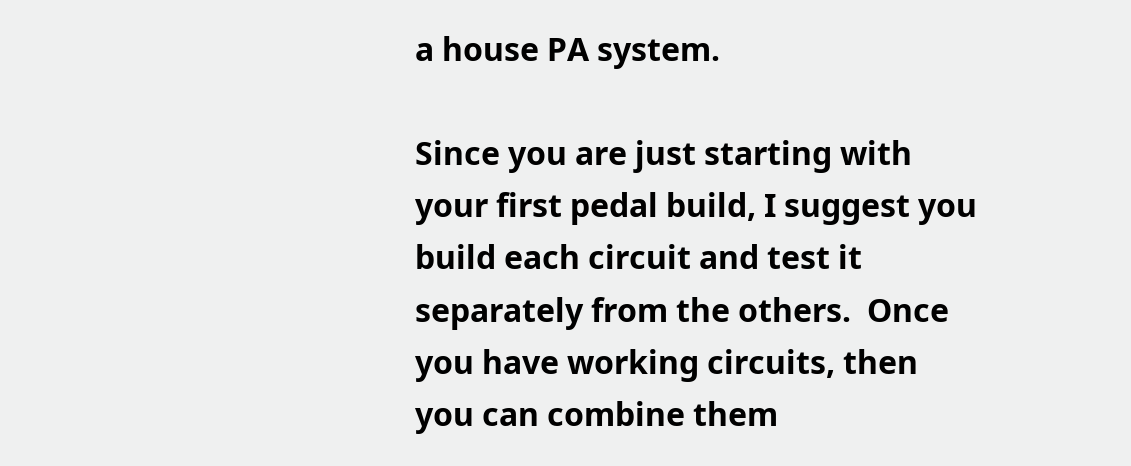a house PA system.

Since you are just starting with your first pedal build, I suggest you build each circuit and test it separately from the others.  Once you have working circuits, then you can combine them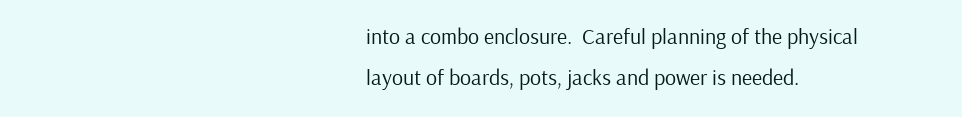into a combo enclosure.  Careful planning of the physical layout of boards, pots, jacks and power is needed.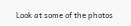Look at some of the photos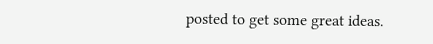posted to get some great ideas.